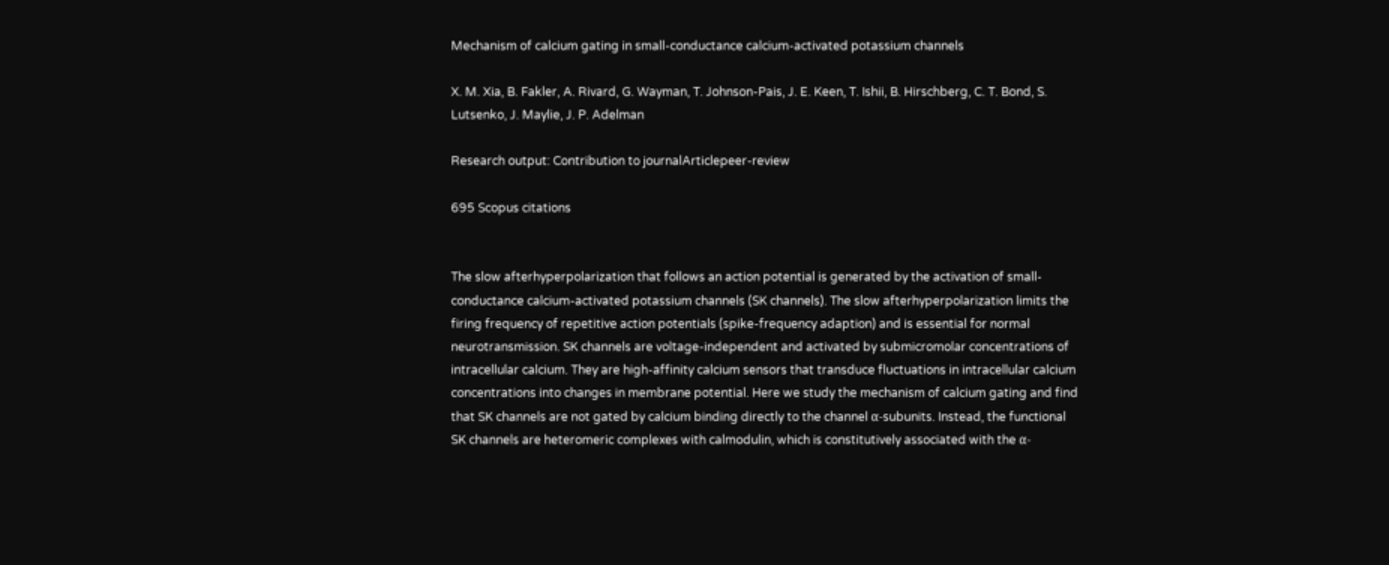Mechanism of calcium gating in small-conductance calcium-activated potassium channels

X. M. Xia, B. Fakler, A. Rivard, G. Wayman, T. Johnson-Pais, J. E. Keen, T. Ishii, B. Hirschberg, C. T. Bond, S. Lutsenko, J. Maylie, J. P. Adelman

Research output: Contribution to journalArticlepeer-review

695 Scopus citations


The slow afterhyperpolarization that follows an action potential is generated by the activation of small-conductance calcium-activated potassium channels (SK channels). The slow afterhyperpolarization limits the firing frequency of repetitive action potentials (spike-frequency adaption) and is essential for normal neurotransmission. SK channels are voltage-independent and activated by submicromolar concentrations of intracellular calcium. They are high-affinity calcium sensors that transduce fluctuations in intracellular calcium concentrations into changes in membrane potential. Here we study the mechanism of calcium gating and find that SK channels are not gated by calcium binding directly to the channel α-subunits. Instead, the functional SK channels are heteromeric complexes with calmodulin, which is constitutively associated with the α-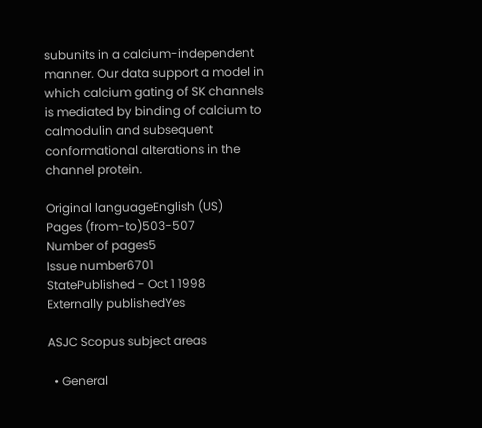subunits in a calcium-independent manner. Our data support a model in which calcium gating of SK channels is mediated by binding of calcium to calmodulin and subsequent conformational alterations in the channel protein.

Original languageEnglish (US)
Pages (from-to)503-507
Number of pages5
Issue number6701
StatePublished - Oct 1 1998
Externally publishedYes

ASJC Scopus subject areas

  • General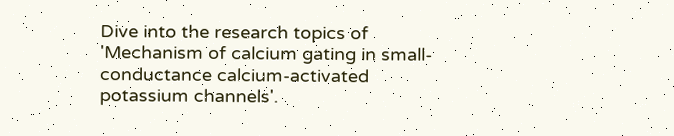Dive into the research topics of 'Mechanism of calcium gating in small-conductance calcium-activated potassium channels'.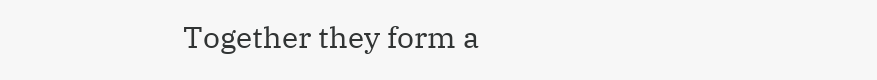Together they form a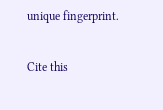unique fingerprint.

Cite this